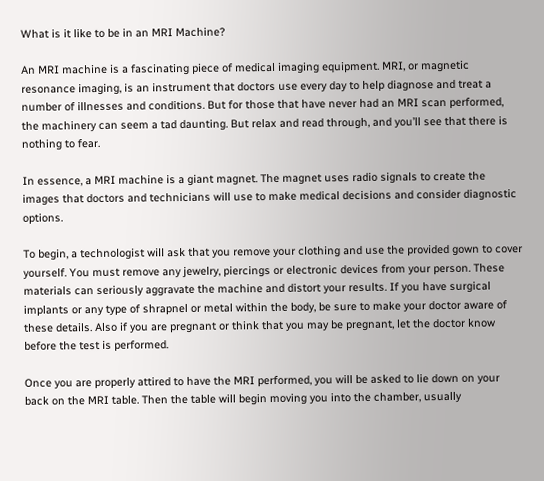What is it like to be in an MRI Machine?

An MRI machine is a fascinating piece of medical imaging equipment. MRI, or magnetic resonance imaging, is an instrument that doctors use every day to help diagnose and treat a number of illnesses and conditions. But for those that have never had an MRI scan performed, the machinery can seem a tad daunting. But relax and read through, and you’ll see that there is nothing to fear.

In essence, a MRI machine is a giant magnet. The magnet uses radio signals to create the images that doctors and technicians will use to make medical decisions and consider diagnostic options.

To begin, a technologist will ask that you remove your clothing and use the provided gown to cover yourself. You must remove any jewelry, piercings or electronic devices from your person. These materials can seriously aggravate the machine and distort your results. If you have surgical implants or any type of shrapnel or metal within the body, be sure to make your doctor aware of these details. Also if you are pregnant or think that you may be pregnant, let the doctor know before the test is performed.

Once you are properly attired to have the MRI performed, you will be asked to lie down on your back on the MRI table. Then the table will begin moving you into the chamber, usually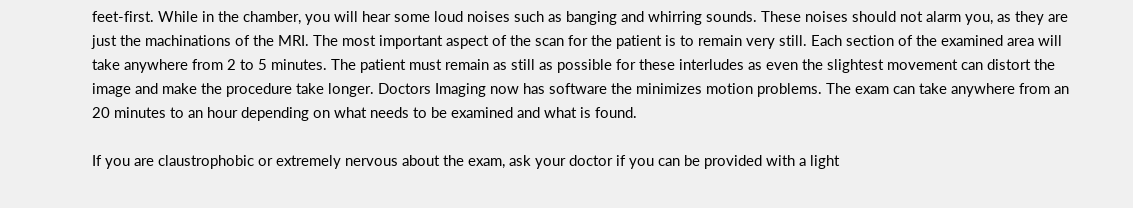feet-first. While in the chamber, you will hear some loud noises such as banging and whirring sounds. These noises should not alarm you, as they are just the machinations of the MRI. The most important aspect of the scan for the patient is to remain very still. Each section of the examined area will take anywhere from 2 to 5 minutes. The patient must remain as still as possible for these interludes as even the slightest movement can distort the image and make the procedure take longer. Doctors Imaging now has software the minimizes motion problems. The exam can take anywhere from an 20 minutes to an hour depending on what needs to be examined and what is found.

If you are claustrophobic or extremely nervous about the exam, ask your doctor if you can be provided with a light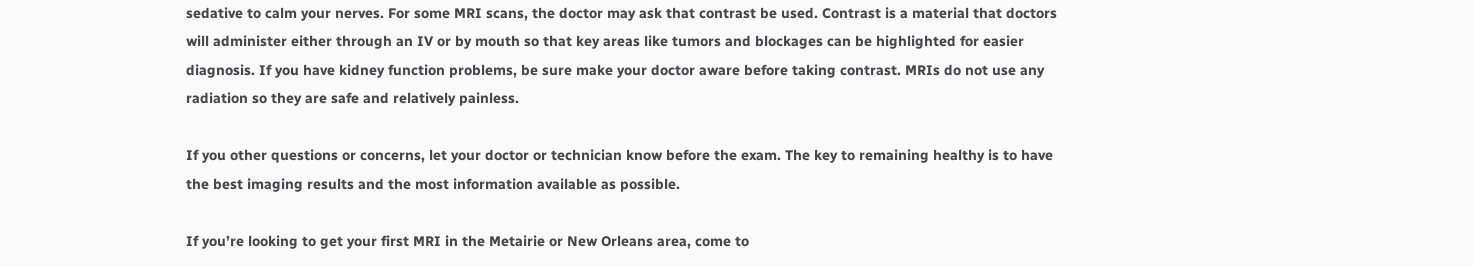sedative to calm your nerves. For some MRI scans, the doctor may ask that contrast be used. Contrast is a material that doctors will administer either through an IV or by mouth so that key areas like tumors and blockages can be highlighted for easier diagnosis. If you have kidney function problems, be sure make your doctor aware before taking contrast. MRIs do not use any radiation so they are safe and relatively painless.

If you other questions or concerns, let your doctor or technician know before the exam. The key to remaining healthy is to have the best imaging results and the most information available as possible.

If you’re looking to get your first MRI in the Metairie or New Orleans area, come to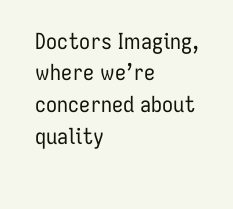Doctors Imaging, where we’re concerned about quality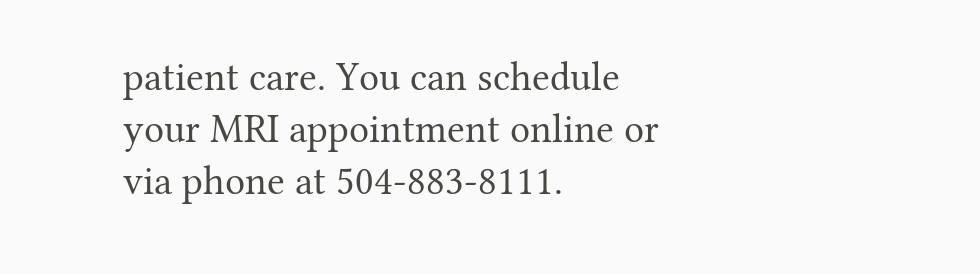patient care. You can schedule your MRI appointment online or via phone at 504-883-8111.